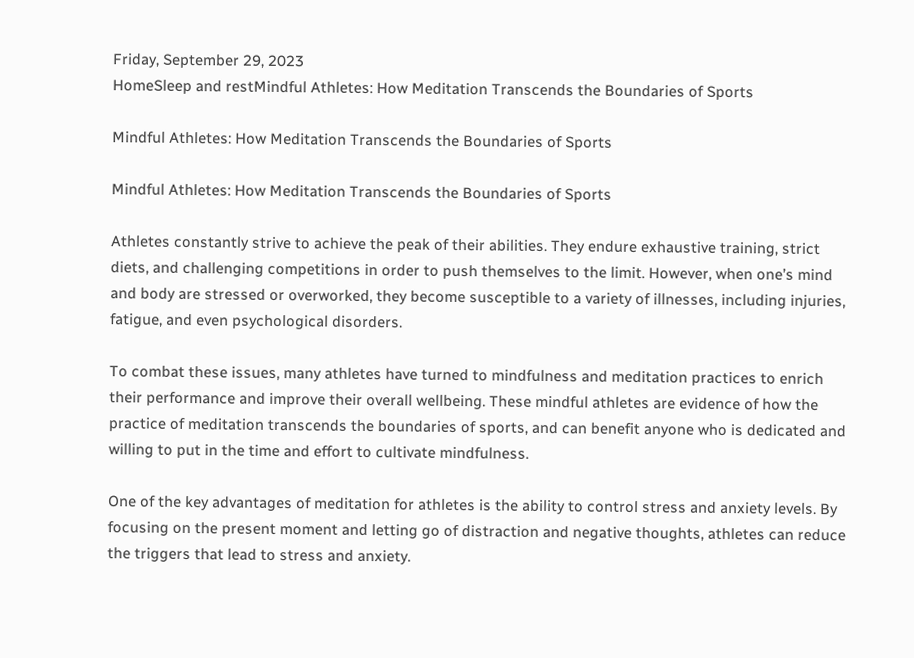Friday, September 29, 2023
HomeSleep and restMindful Athletes: How Meditation Transcends the Boundaries of Sports

Mindful Athletes: How Meditation Transcends the Boundaries of Sports

Mindful Athletes: How Meditation Transcends the Boundaries of Sports

Athletes constantly strive to achieve the peak of their abilities. They endure exhaustive training, strict diets, and challenging competitions in order to push themselves to the limit. However, when one’s mind and body are stressed or overworked, they become susceptible to a variety of illnesses, including injuries, fatigue, and even psychological disorders.

To combat these issues, many athletes have turned to mindfulness and meditation practices to enrich their performance and improve their overall wellbeing. These mindful athletes are evidence of how the practice of meditation transcends the boundaries of sports, and can benefit anyone who is dedicated and willing to put in the time and effort to cultivate mindfulness.

One of the key advantages of meditation for athletes is the ability to control stress and anxiety levels. By focusing on the present moment and letting go of distraction and negative thoughts, athletes can reduce the triggers that lead to stress and anxiety.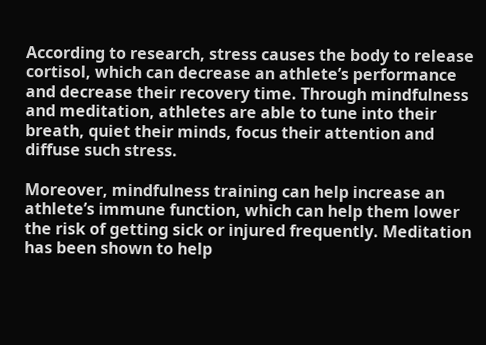According to research, stress causes the body to release cortisol, which can decrease an athlete’s performance and decrease their recovery time. Through mindfulness and meditation, athletes are able to tune into their breath, quiet their minds, focus their attention and diffuse such stress.

Moreover, mindfulness training can help increase an athlete’s immune function, which can help them lower the risk of getting sick or injured frequently. Meditation has been shown to help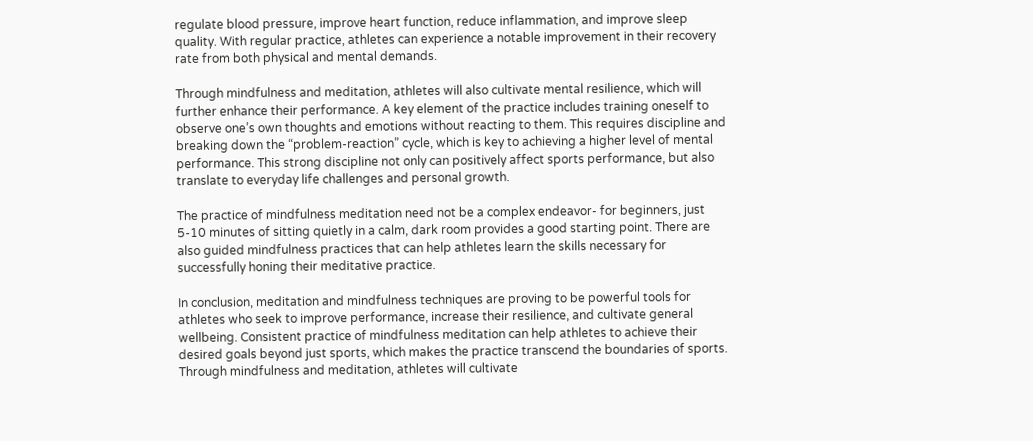regulate blood pressure, improve heart function, reduce inflammation, and improve sleep quality. With regular practice, athletes can experience a notable improvement in their recovery rate from both physical and mental demands.

Through mindfulness and meditation, athletes will also cultivate mental resilience, which will further enhance their performance. A key element of the practice includes training oneself to observe one’s own thoughts and emotions without reacting to them. This requires discipline and breaking down the “problem-reaction” cycle, which is key to achieving a higher level of mental performance. This strong discipline not only can positively affect sports performance, but also translate to everyday life challenges and personal growth.

The practice of mindfulness meditation need not be a complex endeavor- for beginners, just 5-10 minutes of sitting quietly in a calm, dark room provides a good starting point. There are also guided mindfulness practices that can help athletes learn the skills necessary for successfully honing their meditative practice.

In conclusion, meditation and mindfulness techniques are proving to be powerful tools for athletes who seek to improve performance, increase their resilience, and cultivate general wellbeing. Consistent practice of mindfulness meditation can help athletes to achieve their desired goals beyond just sports, which makes the practice transcend the boundaries of sports. Through mindfulness and meditation, athletes will cultivate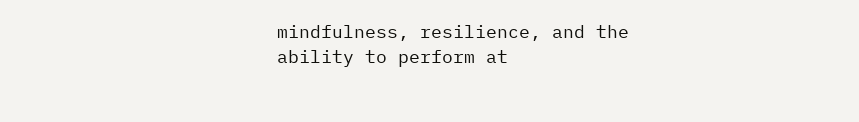mindfulness, resilience, and the ability to perform at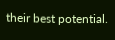their best potential.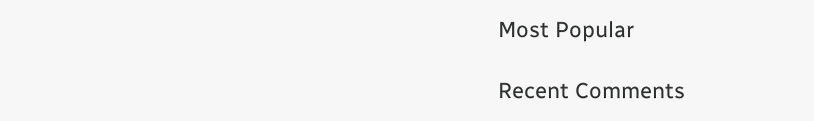Most Popular

Recent Comments